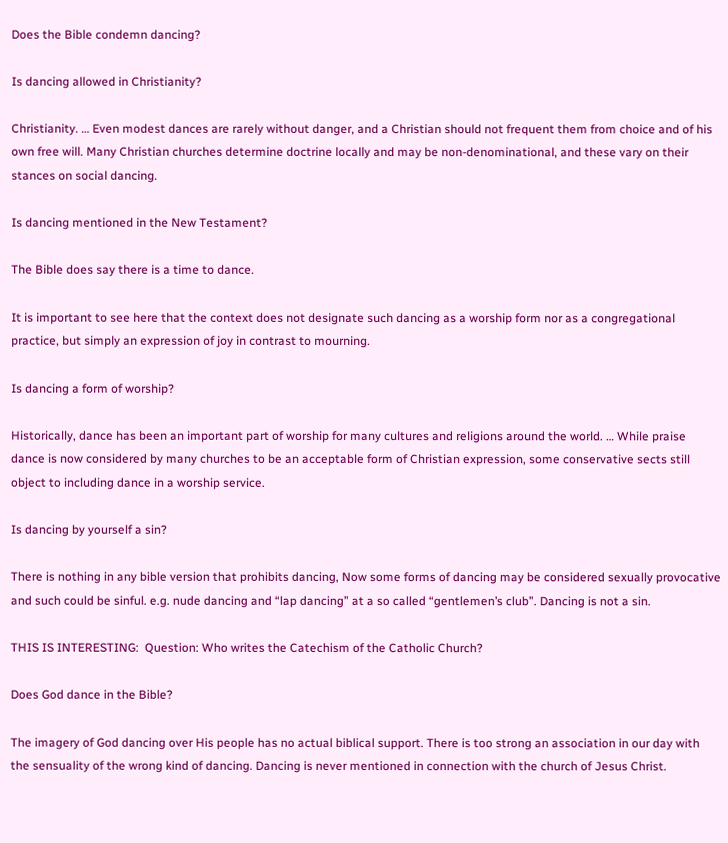Does the Bible condemn dancing?

Is dancing allowed in Christianity?

Christianity. … Even modest dances are rarely without danger, and a Christian should not frequent them from choice and of his own free will. Many Christian churches determine doctrine locally and may be non-denominational, and these vary on their stances on social dancing.

Is dancing mentioned in the New Testament?

The Bible does say there is a time to dance.

It is important to see here that the context does not designate such dancing as a worship form nor as a congregational practice, but simply an expression of joy in contrast to mourning.

Is dancing a form of worship?

Historically, dance has been an important part of worship for many cultures and religions around the world. … While praise dance is now considered by many churches to be an acceptable form of Christian expression, some conservative sects still object to including dance in a worship service.

Is dancing by yourself a sin?

There is nothing in any bible version that prohibits dancing, Now some forms of dancing may be considered sexually provocative and such could be sinful. e.g. nude dancing and “lap dancing” at a so called “gentlemen’s club”. Dancing is not a sin.

THIS IS INTERESTING:  Question: Who writes the Catechism of the Catholic Church?

Does God dance in the Bible?

The imagery of God dancing over His people has no actual biblical support. There is too strong an association in our day with the sensuality of the wrong kind of dancing. Dancing is never mentioned in connection with the church of Jesus Christ.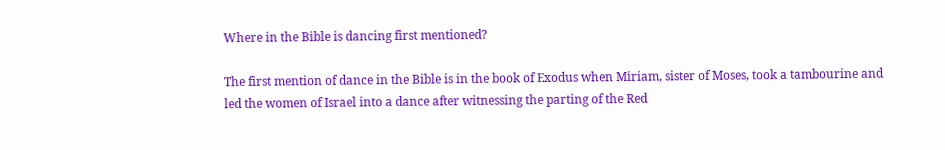Where in the Bible is dancing first mentioned?

The first mention of dance in the Bible is in the book of Exodus when Miriam, sister of Moses, took a tambourine and led the women of Israel into a dance after witnessing the parting of the Red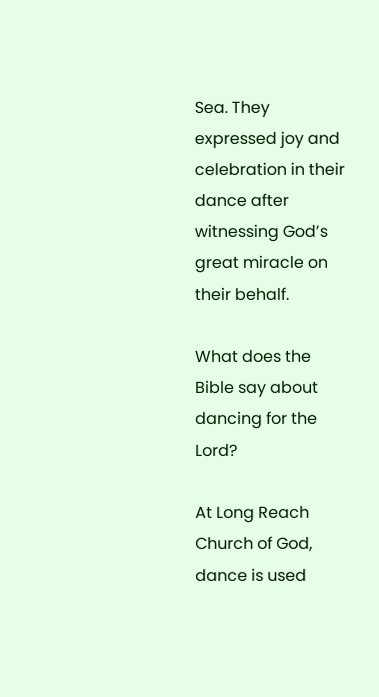Sea. They expressed joy and celebration in their dance after witnessing God’s great miracle on their behalf.

What does the Bible say about dancing for the Lord?

At Long Reach Church of God, dance is used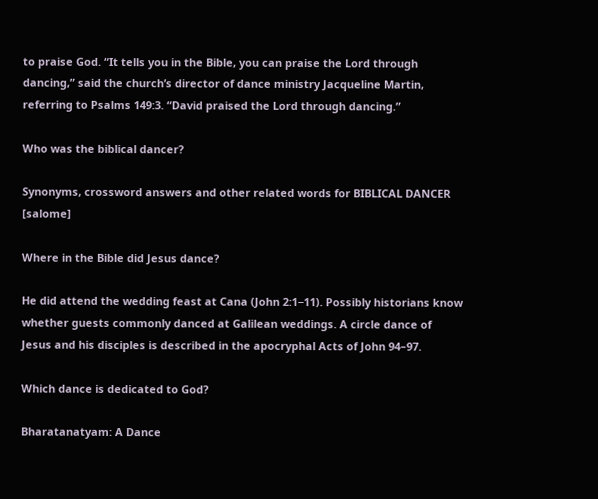to praise God. “It tells you in the Bible, you can praise the Lord through dancing,” said the church’s director of dance ministry Jacqueline Martin, referring to Psalms 149:3. “David praised the Lord through dancing.”

Who was the biblical dancer?

Synonyms, crossword answers and other related words for BIBLICAL DANCER [salome]

Where in the Bible did Jesus dance?

He did attend the wedding feast at Cana (John 2:1−11). Possibly historians know whether guests commonly danced at Galilean weddings. A circle dance of Jesus and his disciples is described in the apocryphal Acts of John 94–97.

Which dance is dedicated to God?

Bharatanatyam: A Dance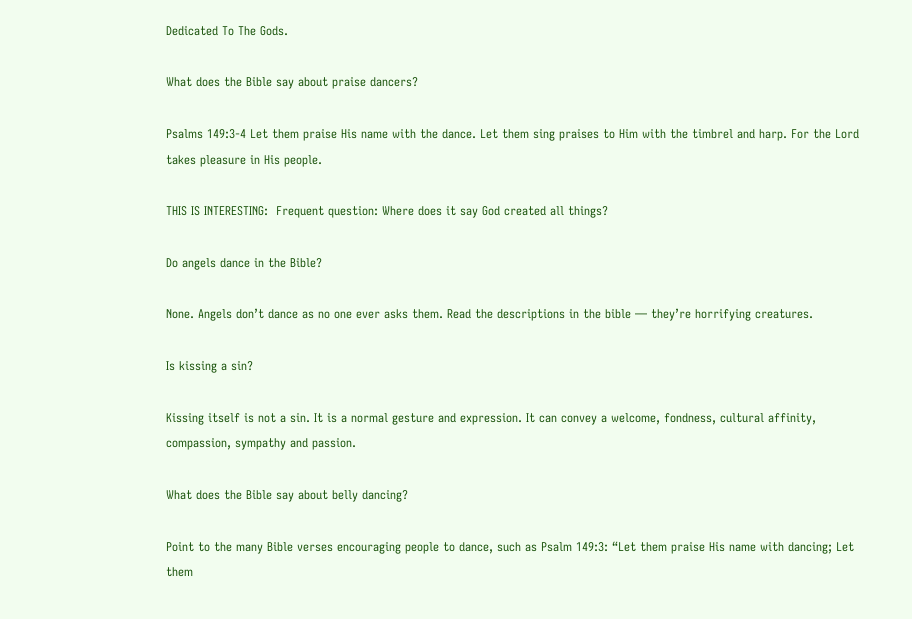Dedicated To The Gods.

What does the Bible say about praise dancers?

Psalms 149:3-4 Let them praise His name with the dance. Let them sing praises to Him with the timbrel and harp. For the Lord takes pleasure in His people.

THIS IS INTERESTING:  Frequent question: Where does it say God created all things?

Do angels dance in the Bible?

None. Angels don’t dance as no one ever asks them. Read the descriptions in the bible — they’re horrifying creatures.

Is kissing a sin?

Kissing itself is not a sin. It is a normal gesture and expression. It can convey a welcome, fondness, cultural affinity, compassion, sympathy and passion.

What does the Bible say about belly dancing?

Point to the many Bible verses encouraging people to dance, such as Psalm 149:3: “Let them praise His name with dancing; Let them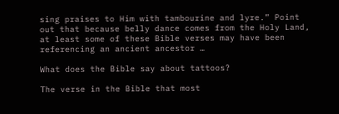sing praises to Him with tambourine and lyre.” Point out that because belly dance comes from the Holy Land, at least some of these Bible verses may have been referencing an ancient ancestor …

What does the Bible say about tattoos?

The verse in the Bible that most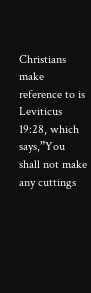Christians make reference to is Leviticus 19:28, which says,”You shall not make any cuttings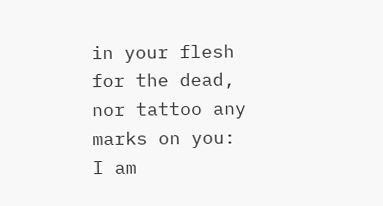in your flesh for the dead, nor tattoo any marks on you: I am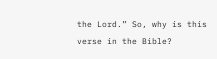the Lord.” So, why is this verse in the Bible?